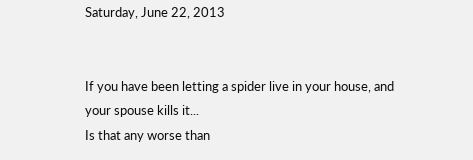Saturday, June 22, 2013


If you have been letting a spider live in your house, and your spouse kills it...
Is that any worse than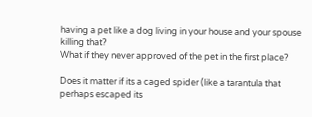having a pet like a dog living in your house and your spouse killing that?
What if they never approved of the pet in the first place?

Does it matter if its a caged spider (like a tarantula that perhaps escaped its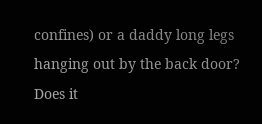confines) or a daddy long legs hanging out by the back door?
Does it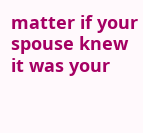matter if your spouse knew it was your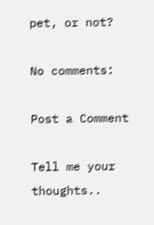pet, or not?

No comments:

Post a Comment

Tell me your thoughts..